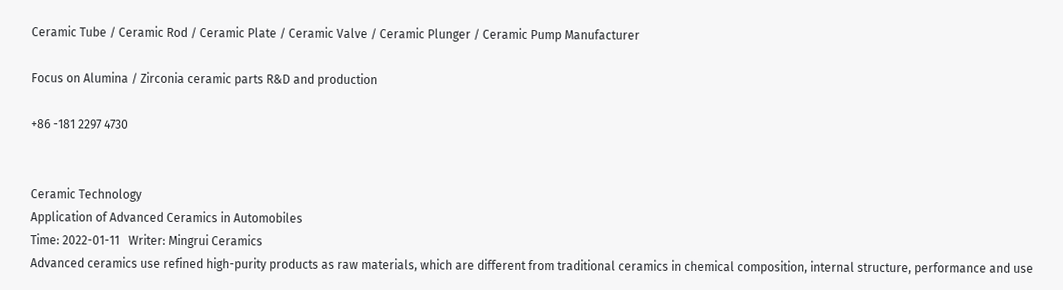Ceramic Tube / Ceramic Rod / Ceramic Plate / Ceramic Valve / Ceramic Plunger / Ceramic Pump Manufacturer

Focus on Alumina / Zirconia ceramic parts R&D and production

+86 -181 2297 4730


Ceramic Technology
Application of Advanced Ceramics in Automobiles
Time: 2022-01-11   Writer: Mingrui Ceramics
Advanced ceramics use refined high-purity products as raw materials, which are different from traditional ceramics in chemical composition, internal structure, performance and use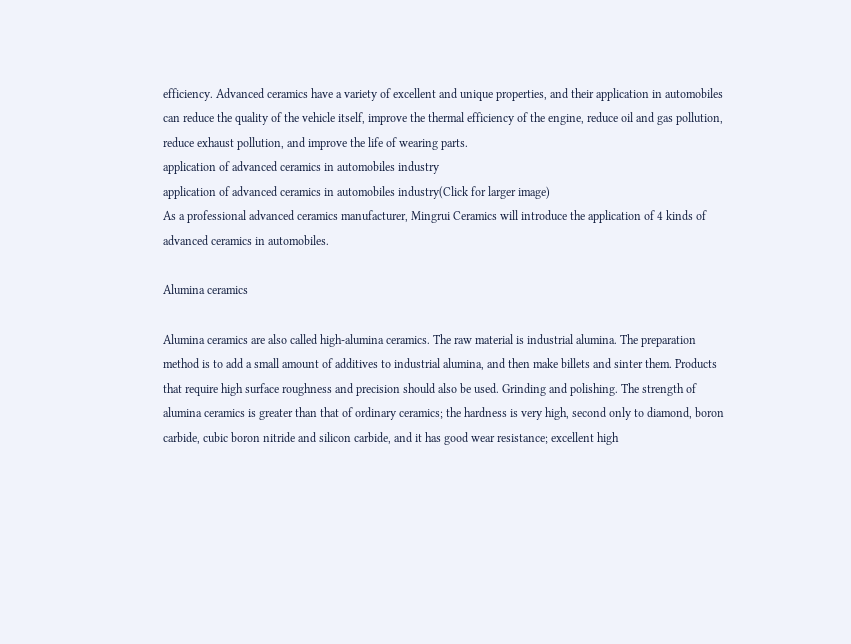efficiency. Advanced ceramics have a variety of excellent and unique properties, and their application in automobiles can reduce the quality of the vehicle itself, improve the thermal efficiency of the engine, reduce oil and gas pollution, reduce exhaust pollution, and improve the life of wearing parts.
application of advanced ceramics in automobiles industry
application of advanced ceramics in automobiles industry(Click for larger image)
As a professional advanced ceramics manufacturer, Mingrui Ceramics will introduce the application of 4 kinds of advanced ceramics in automobiles.

Alumina ceramics

Alumina ceramics are also called high-alumina ceramics. The raw material is industrial alumina. The preparation method is to add a small amount of additives to industrial alumina, and then make billets and sinter them. Products that require high surface roughness and precision should also be used. Grinding and polishing. The strength of alumina ceramics is greater than that of ordinary ceramics; the hardness is very high, second only to diamond, boron carbide, cubic boron nitride and silicon carbide, and it has good wear resistance; excellent high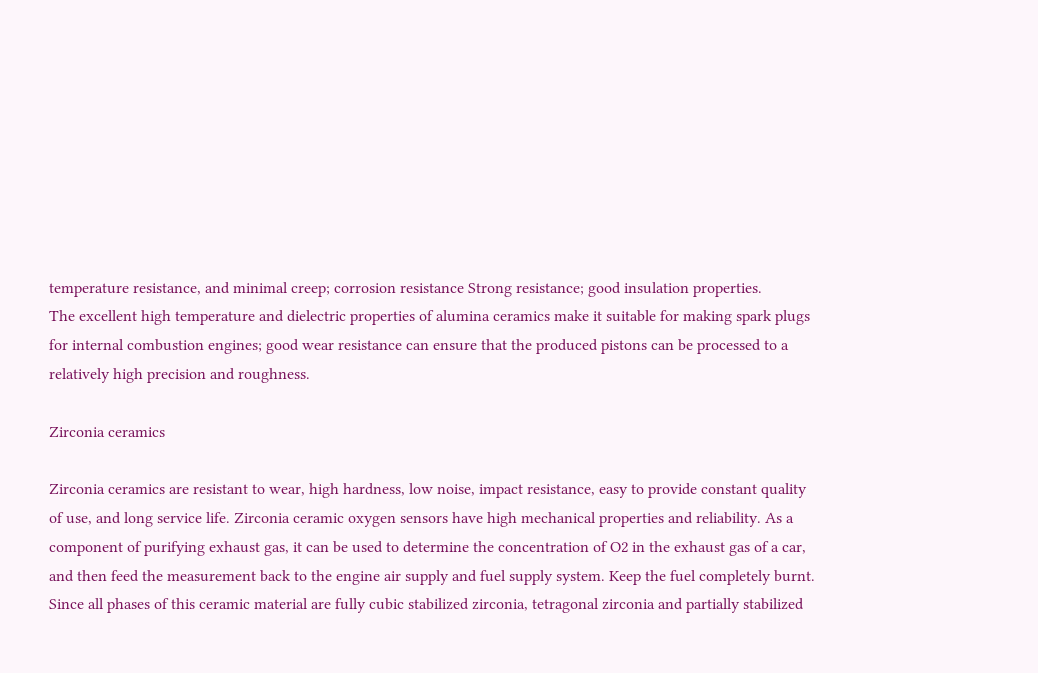temperature resistance, and minimal creep; corrosion resistance Strong resistance; good insulation properties.
The excellent high temperature and dielectric properties of alumina ceramics make it suitable for making spark plugs for internal combustion engines; good wear resistance can ensure that the produced pistons can be processed to a relatively high precision and roughness.

Zirconia ceramics

Zirconia ceramics are resistant to wear, high hardness, low noise, impact resistance, easy to provide constant quality of use, and long service life. Zirconia ceramic oxygen sensors have high mechanical properties and reliability. As a component of purifying exhaust gas, it can be used to determine the concentration of O2 in the exhaust gas of a car, and then feed the measurement back to the engine air supply and fuel supply system. Keep the fuel completely burnt. Since all phases of this ceramic material are fully cubic stabilized zirconia, tetragonal zirconia and partially stabilized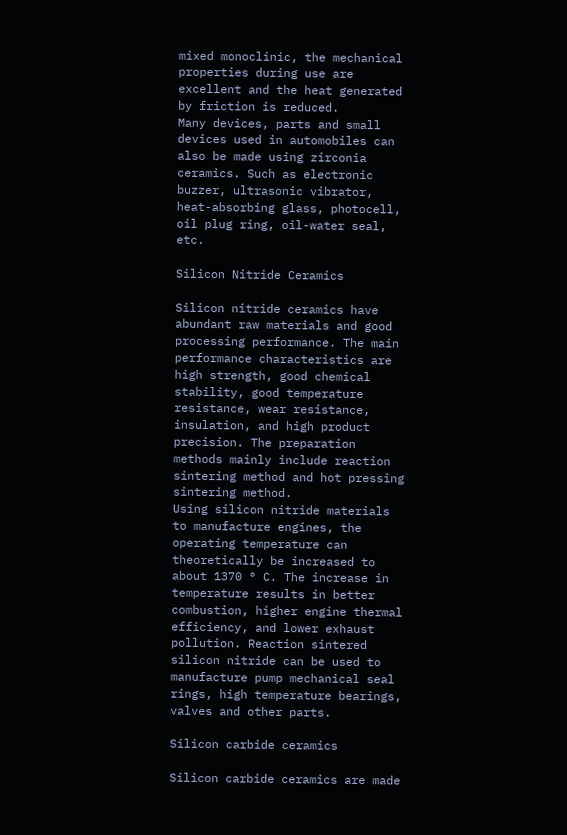mixed monoclinic, the mechanical properties during use are excellent and the heat generated by friction is reduced.
Many devices, parts and small devices used in automobiles can also be made using zirconia ceramics. Such as electronic buzzer, ultrasonic vibrator, heat-absorbing glass, photocell, oil plug ring, oil-water seal, etc.

Silicon Nitride Ceramics

Silicon nitride ceramics have abundant raw materials and good processing performance. The main performance characteristics are high strength, good chemical stability, good temperature resistance, wear resistance, insulation, and high product precision. The preparation methods mainly include reaction sintering method and hot pressing sintering method.
Using silicon nitride materials to manufacture engines, the operating temperature can theoretically be increased to about 1370 ° C. The increase in temperature results in better combustion, higher engine thermal efficiency, and lower exhaust pollution. Reaction sintered silicon nitride can be used to manufacture pump mechanical seal rings, high temperature bearings, valves and other parts.

Silicon carbide ceramics

Silicon carbide ceramics are made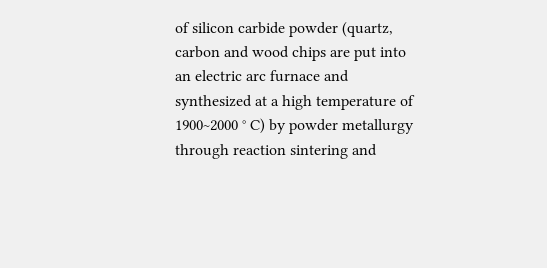of silicon carbide powder (quartz, carbon and wood chips are put into an electric arc furnace and synthesized at a high temperature of 1900~2000 ° C) by powder metallurgy through reaction sintering and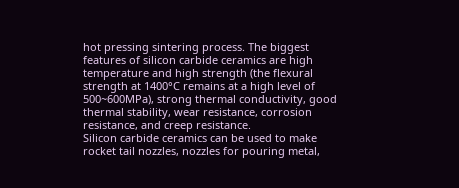hot pressing sintering process. The biggest features of silicon carbide ceramics are high temperature and high strength (the flexural strength at 1400°C remains at a high level of 500~600MPa), strong thermal conductivity, good thermal stability, wear resistance, corrosion resistance, and creep resistance.
Silicon carbide ceramics can be used to make rocket tail nozzles, nozzles for pouring metal,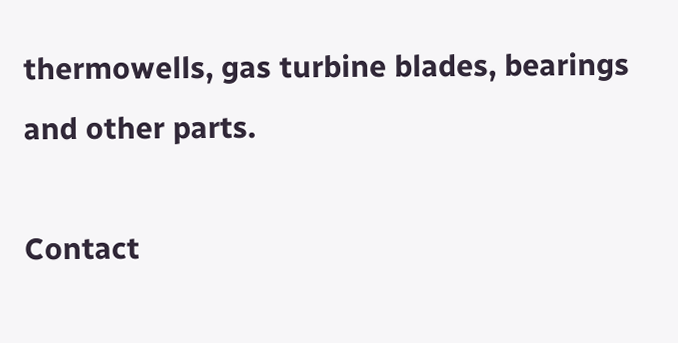thermowells, gas turbine blades, bearings and other parts.

Contact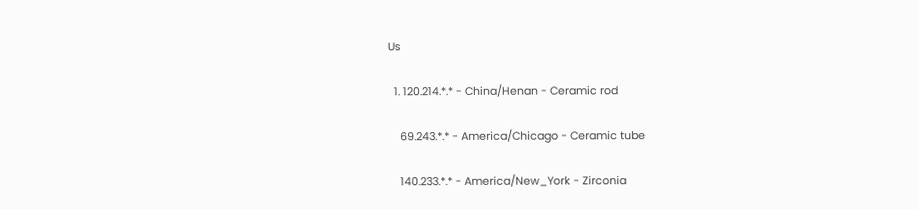Us

  1. 120.214.*.* - China/Henan - Ceramic rod

    69.243.*.* - America/Chicago - Ceramic tube

    140.233.*.* - America/New_York - Zirconia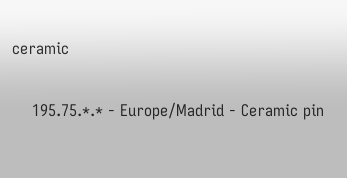ceramic

    195.75.*.* - Europe/Madrid - Ceramic pin